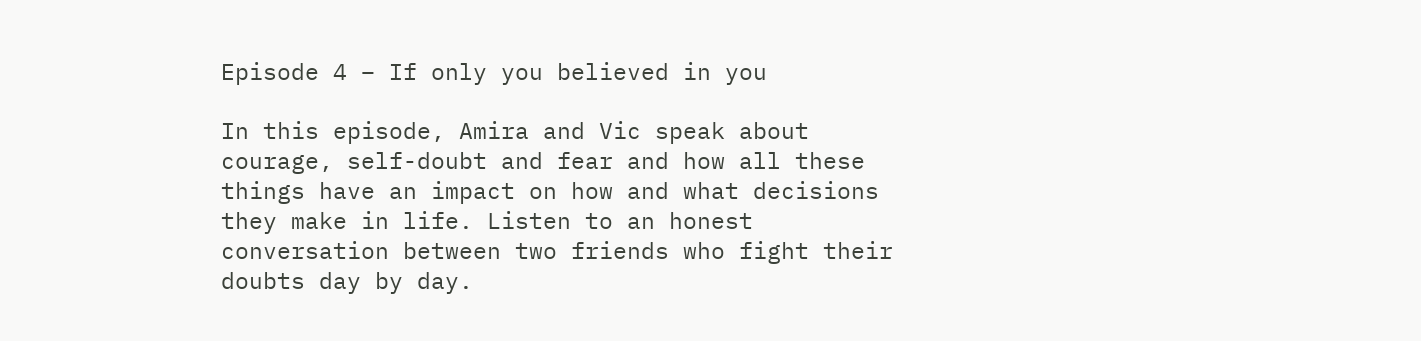Episode 4 – If only you believed in you

In this episode, Amira and Vic speak about courage, self-doubt and fear and how all these things have an impact on how and what decisions they make in life. Listen to an honest conversation between two friends who fight their doubts day by day.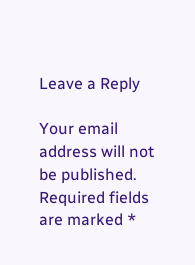Leave a Reply

Your email address will not be published. Required fields are marked *